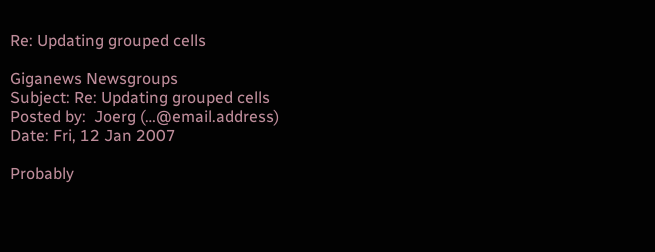Re: Updating grouped cells

Giganews Newsgroups
Subject: Re: Updating grouped cells
Posted by:  Joerg (…@email.address)
Date: Fri, 12 Jan 2007

Probably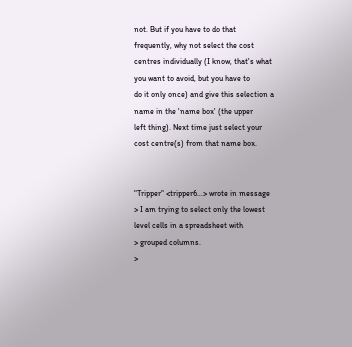not. But if you have to do that frequently, why not select the cost
centres individually (I know, that's what you want to avoid, but you have to
do it only once) and give this selection a name in the 'name box' (the upper
left thing). Next time just select your cost centre(s) from that name box.


"Tripper" <tripper6…> wrote in message
> I am trying to select only the lowest level cells in a spreadsheet with
> grouped columns.
>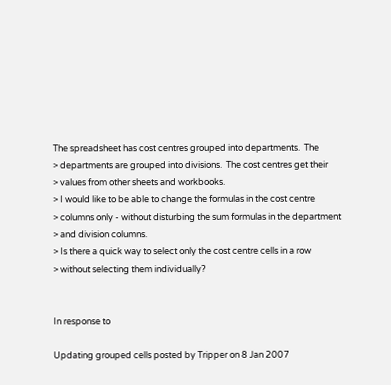The spreadsheet has cost centres grouped into departments.  The
> departments are grouped into divisions.  The cost centres get their
> values from other sheets and workbooks.
> I would like to be able to change the formulas in the cost centre
> columns only - without disturbing the sum formulas in the department
> and division columns.
> Is there a quick way to select only the cost centre cells in a row
> without selecting them individually?


In response to

Updating grouped cells posted by Tripper on 8 Jan 2007